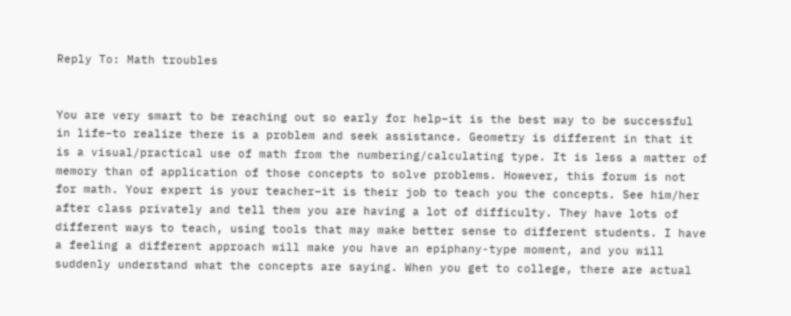Reply To: Math troubles


You are very smart to be reaching out so early for help–it is the best way to be successful in life–to realize there is a problem and seek assistance. Geometry is different in that it is a visual/practical use of math from the numbering/calculating type. It is less a matter of memory than of application of those concepts to solve problems. However, this forum is not for math. Your expert is your teacher–it is their job to teach you the concepts. See him/her after class privately and tell them you are having a lot of difficulty. They have lots of different ways to teach, using tools that may make better sense to different students. I have a feeling a different approach will make you have an epiphany-type moment, and you will suddenly understand what the concepts are saying. When you get to college, there are actual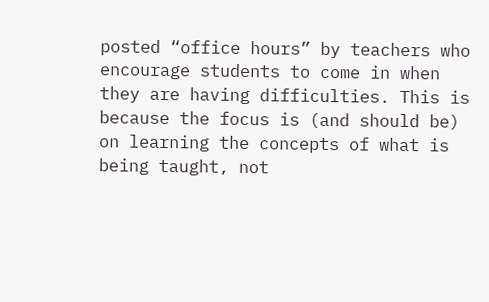posted “office hours” by teachers who encourage students to come in when they are having difficulties. This is because the focus is (and should be) on learning the concepts of what is being taught, not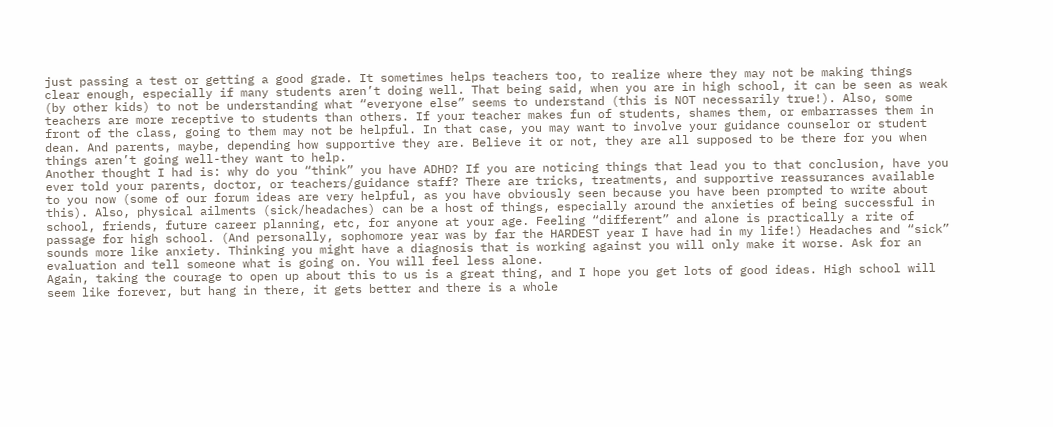just passing a test or getting a good grade. It sometimes helps teachers too, to realize where they may not be making things clear enough, especially if many students aren’t doing well. That being said, when you are in high school, it can be seen as weak (by other kids) to not be understanding what “everyone else” seems to understand (this is NOT necessarily true!). Also, some teachers are more receptive to students than others. If your teacher makes fun of students, shames them, or embarrasses them in front of the class, going to them may not be helpful. In that case, you may want to involve your guidance counselor or student dean. And parents, maybe, depending how supportive they are. Believe it or not, they are all supposed to be there for you when things aren’t going well-they want to help.
Another thought I had is: why do you “think” you have ADHD? If you are noticing things that lead you to that conclusion, have you ever told your parents, doctor, or teachers/guidance staff? There are tricks, treatments, and supportive reassurances available to you now (some of our forum ideas are very helpful, as you have obviously seen because you have been prompted to write about this). Also, physical ailments (sick/headaches) can be a host of things, especially around the anxieties of being successful in school, friends, future career planning, etc, for anyone at your age. Feeling “different” and alone is practically a rite of passage for high school. (And personally, sophomore year was by far the HARDEST year I have had in my life!) Headaches and “sick” sounds more like anxiety. Thinking you might have a diagnosis that is working against you will only make it worse. Ask for an evaluation and tell someone what is going on. You will feel less alone.
Again, taking the courage to open up about this to us is a great thing, and I hope you get lots of good ideas. High school will seem like forever, but hang in there, it gets better and there is a whole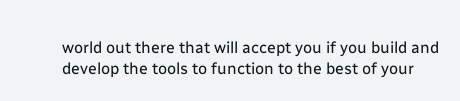world out there that will accept you if you build and develop the tools to function to the best of your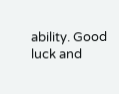ability. Good luck and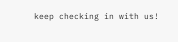keep checking in with us!